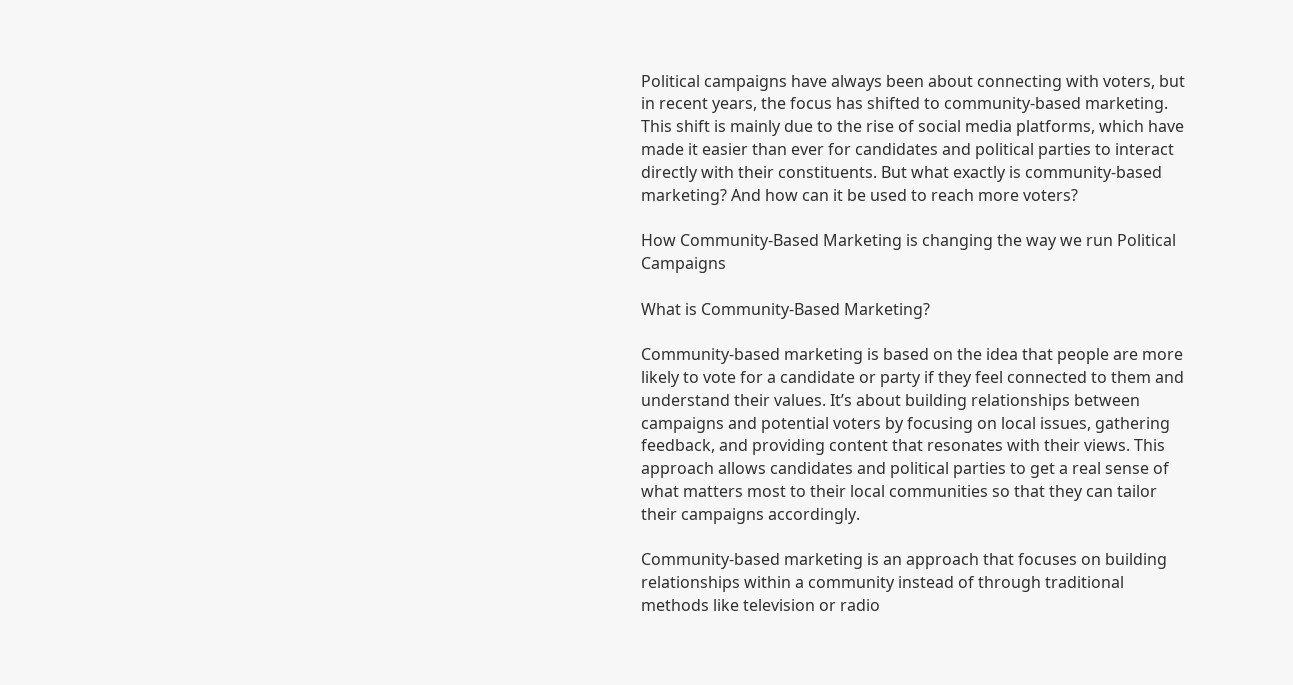Political campaigns have always been about connecting with voters, but in recent years, the focus has shifted to community-based marketing. This shift is mainly due to the rise of social media platforms, which have made it easier than ever for candidates and political parties to interact directly with their constituents. But what exactly is community-based marketing? And how can it be used to reach more voters?

How Community-Based Marketing is changing the way we run Political Campaigns

What is Community-Based Marketing?

Community-based marketing is based on the idea that people are more likely to vote for a candidate or party if they feel connected to them and understand their values. It’s about building relationships between campaigns and potential voters by focusing on local issues, gathering feedback, and providing content that resonates with their views. This approach allows candidates and political parties to get a real sense of what matters most to their local communities so that they can tailor their campaigns accordingly.

Community-based marketing is an approach that focuses on building relationships within a community instead of through traditional methods like television or radio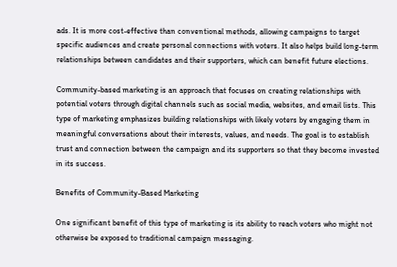ads. It is more cost-effective than conventional methods, allowing campaigns to target specific audiences and create personal connections with voters. It also helps build long-term relationships between candidates and their supporters, which can benefit future elections.

Community-based marketing is an approach that focuses on creating relationships with potential voters through digital channels such as social media, websites, and email lists. This type of marketing emphasizes building relationships with likely voters by engaging them in meaningful conversations about their interests, values, and needs. The goal is to establish trust and connection between the campaign and its supporters so that they become invested in its success.

Benefits of Community-Based Marketing

One significant benefit of this type of marketing is its ability to reach voters who might not otherwise be exposed to traditional campaign messaging.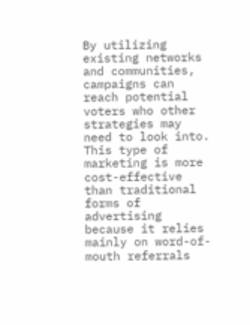By utilizing existing networks and communities, campaigns can reach potential voters who other strategies may need to look into. This type of marketing is more cost-effective than traditional forms of advertising because it relies mainly on word-of-mouth referrals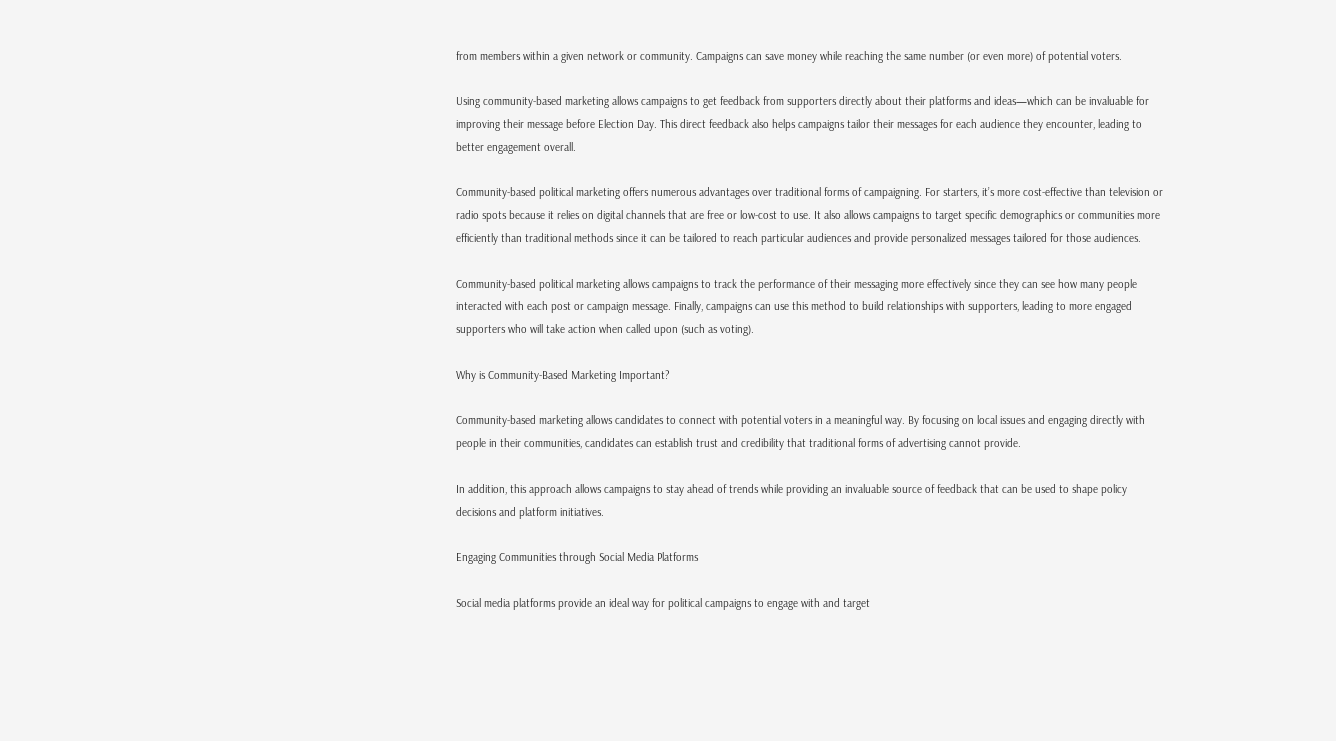from members within a given network or community. Campaigns can save money while reaching the same number (or even more) of potential voters.

Using community-based marketing allows campaigns to get feedback from supporters directly about their platforms and ideas—which can be invaluable for improving their message before Election Day. This direct feedback also helps campaigns tailor their messages for each audience they encounter, leading to better engagement overall.

Community-based political marketing offers numerous advantages over traditional forms of campaigning. For starters, it’s more cost-effective than television or radio spots because it relies on digital channels that are free or low-cost to use. It also allows campaigns to target specific demographics or communities more efficiently than traditional methods since it can be tailored to reach particular audiences and provide personalized messages tailored for those audiences.

Community-based political marketing allows campaigns to track the performance of their messaging more effectively since they can see how many people interacted with each post or campaign message. Finally, campaigns can use this method to build relationships with supporters, leading to more engaged supporters who will take action when called upon (such as voting).

Why is Community-Based Marketing Important?

Community-based marketing allows candidates to connect with potential voters in a meaningful way. By focusing on local issues and engaging directly with people in their communities, candidates can establish trust and credibility that traditional forms of advertising cannot provide.

In addition, this approach allows campaigns to stay ahead of trends while providing an invaluable source of feedback that can be used to shape policy decisions and platform initiatives.

Engaging Communities through Social Media Platforms

Social media platforms provide an ideal way for political campaigns to engage with and target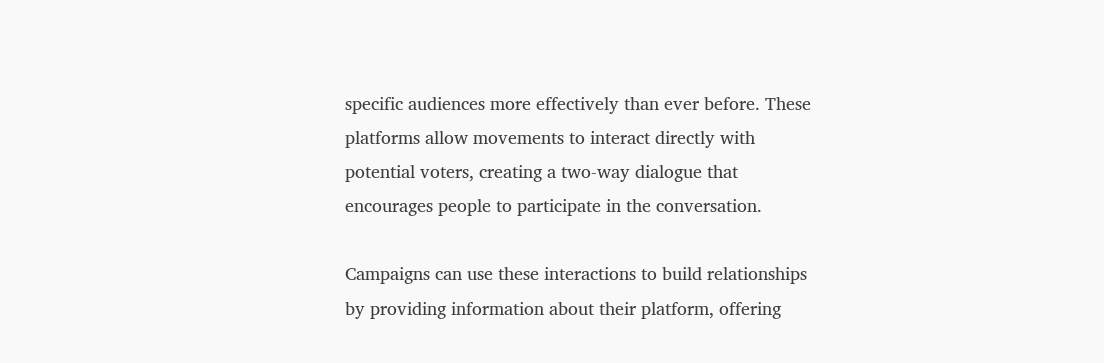specific audiences more effectively than ever before. These platforms allow movements to interact directly with potential voters, creating a two-way dialogue that encourages people to participate in the conversation.

Campaigns can use these interactions to build relationships by providing information about their platform, offering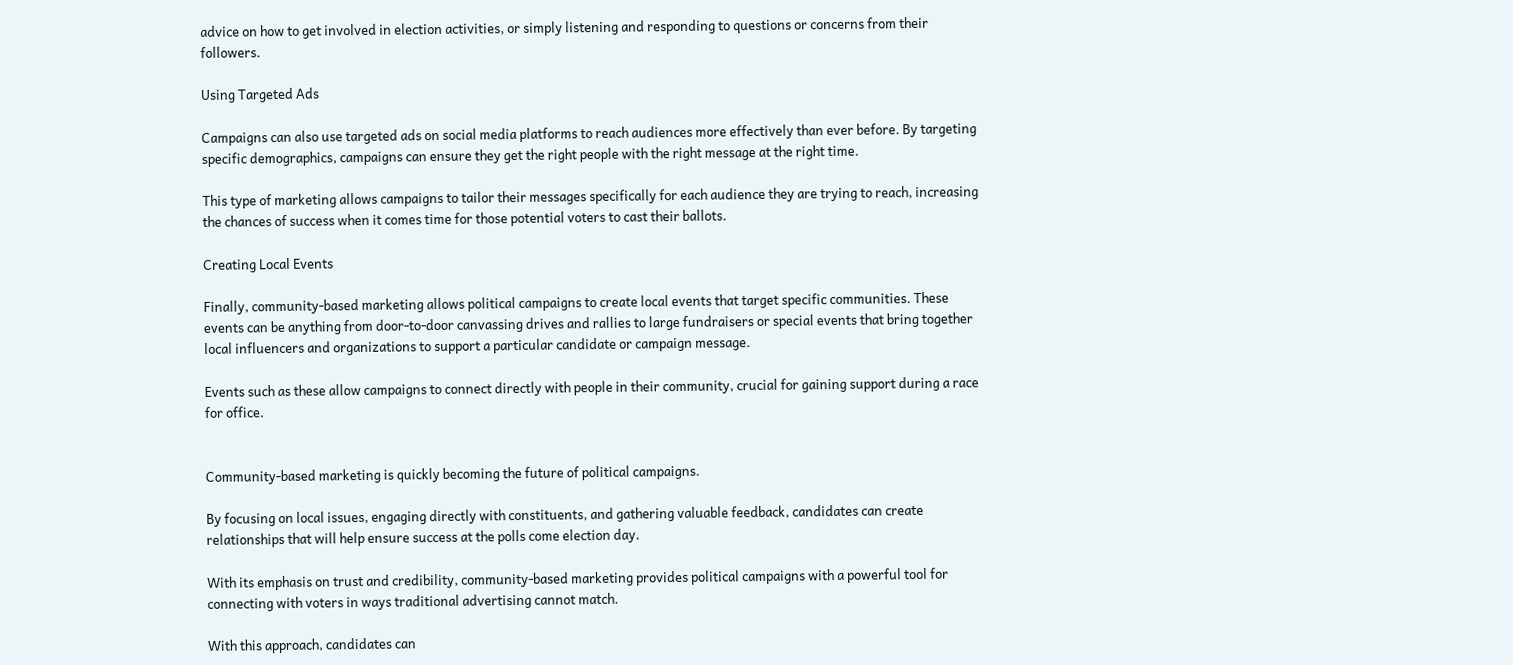advice on how to get involved in election activities, or simply listening and responding to questions or concerns from their followers.

Using Targeted Ads

Campaigns can also use targeted ads on social media platforms to reach audiences more effectively than ever before. By targeting specific demographics, campaigns can ensure they get the right people with the right message at the right time.

This type of marketing allows campaigns to tailor their messages specifically for each audience they are trying to reach, increasing the chances of success when it comes time for those potential voters to cast their ballots.

Creating Local Events

Finally, community-based marketing allows political campaigns to create local events that target specific communities. These events can be anything from door-to-door canvassing drives and rallies to large fundraisers or special events that bring together local influencers and organizations to support a particular candidate or campaign message.

Events such as these allow campaigns to connect directly with people in their community, crucial for gaining support during a race for office.


Community-based marketing is quickly becoming the future of political campaigns.

By focusing on local issues, engaging directly with constituents, and gathering valuable feedback, candidates can create relationships that will help ensure success at the polls come election day.

With its emphasis on trust and credibility, community-based marketing provides political campaigns with a powerful tool for connecting with voters in ways traditional advertising cannot match.

With this approach, candidates can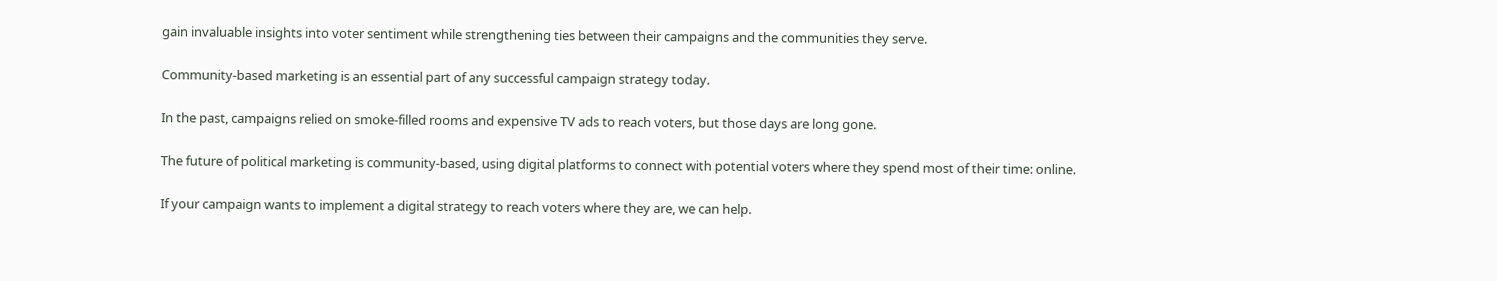gain invaluable insights into voter sentiment while strengthening ties between their campaigns and the communities they serve.

Community-based marketing is an essential part of any successful campaign strategy today.

In the past, campaigns relied on smoke-filled rooms and expensive TV ads to reach voters, but those days are long gone.

The future of political marketing is community-based, using digital platforms to connect with potential voters where they spend most of their time: online.

If your campaign wants to implement a digital strategy to reach voters where they are, we can help.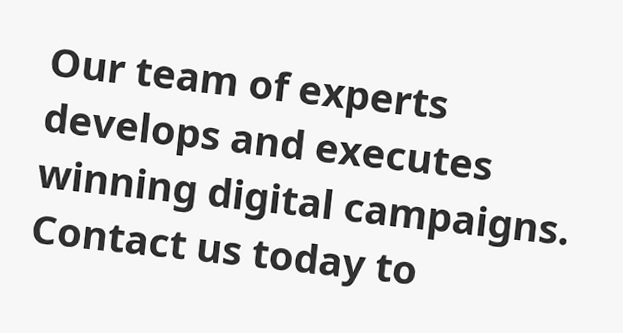Our team of experts develops and executes winning digital campaigns. Contact us today to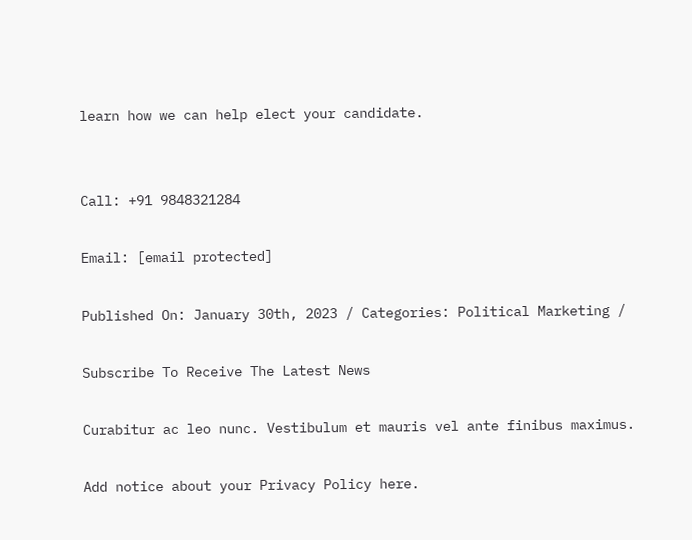learn how we can help elect your candidate.


Call: +91 9848321284

Email: [email protected]

Published On: January 30th, 2023 / Categories: Political Marketing /

Subscribe To Receive The Latest News

Curabitur ac leo nunc. Vestibulum et mauris vel ante finibus maximus.

Add notice about your Privacy Policy here.